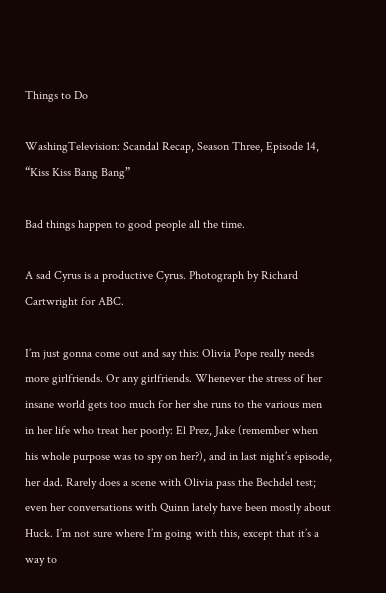Things to Do

WashingTelevision: Scandal Recap, Season Three, Episode 14, “Kiss Kiss Bang Bang”

Bad things happen to good people all the time.

A sad Cyrus is a productive Cyrus. Photograph by Richard Cartwright for ABC.

I’m just gonna come out and say this: Olivia Pope really needs more girlfriends. Or any girlfriends. Whenever the stress of her insane world gets too much for her she runs to the various men in her life who treat her poorly: El Prez, Jake (remember when his whole purpose was to spy on her?), and in last night’s episode, her dad. Rarely does a scene with Olivia pass the Bechdel test; even her conversations with Quinn lately have been mostly about Huck. I’m not sure where I’m going with this, except that it’s a way to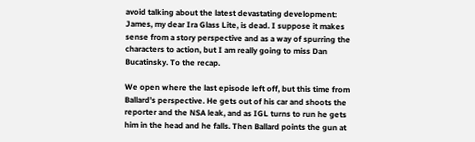avoid talking about the latest devastating development: James, my dear Ira Glass Lite, is dead. I suppose it makes sense from a story perspective and as a way of spurring the characters to action, but I am really going to miss Dan Bucatinsky. To the recap.

We open where the last episode left off, but this time from Ballard’s perspective. He gets out of his car and shoots the reporter and the NSA leak, and as IGL turns to run he gets him in the head and he falls. Then Ballard points the gun at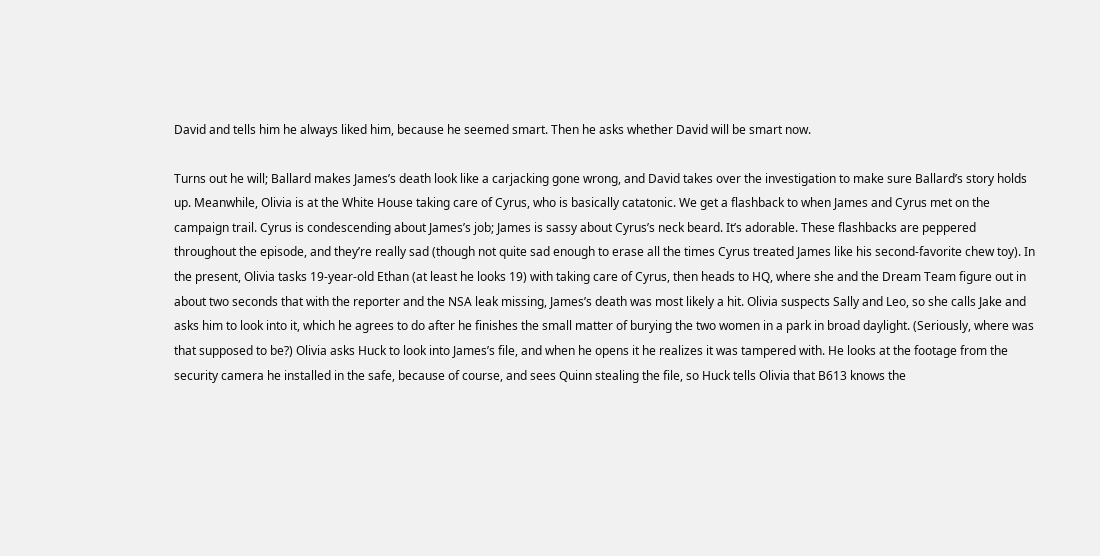David and tells him he always liked him, because he seemed smart. Then he asks whether David will be smart now.

Turns out he will; Ballard makes James’s death look like a carjacking gone wrong, and David takes over the investigation to make sure Ballard’s story holds up. Meanwhile, Olivia is at the White House taking care of Cyrus, who is basically catatonic. We get a flashback to when James and Cyrus met on the campaign trail. Cyrus is condescending about James’s job; James is sassy about Cyrus’s neck beard. It’s adorable. These flashbacks are peppered throughout the episode, and they’re really sad (though not quite sad enough to erase all the times Cyrus treated James like his second-favorite chew toy). In the present, Olivia tasks 19-year-old Ethan (at least he looks 19) with taking care of Cyrus, then heads to HQ, where she and the Dream Team figure out in about two seconds that with the reporter and the NSA leak missing, James’s death was most likely a hit. Olivia suspects Sally and Leo, so she calls Jake and asks him to look into it, which he agrees to do after he finishes the small matter of burying the two women in a park in broad daylight. (Seriously, where was that supposed to be?) Olivia asks Huck to look into James’s file, and when he opens it he realizes it was tampered with. He looks at the footage from the security camera he installed in the safe, because of course, and sees Quinn stealing the file, so Huck tells Olivia that B613 knows the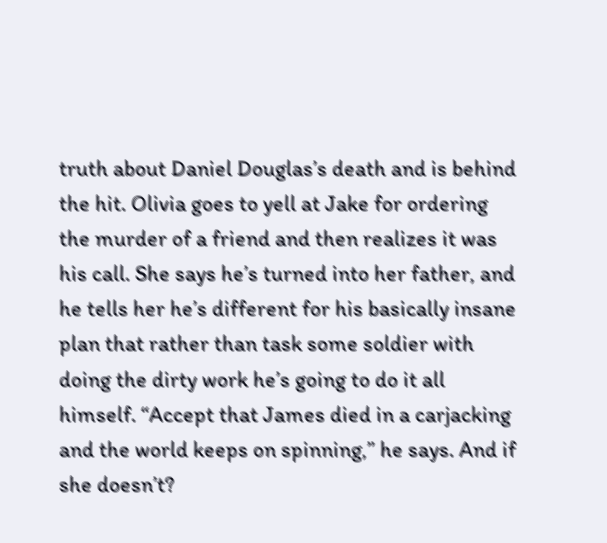truth about Daniel Douglas’s death and is behind the hit. Olivia goes to yell at Jake for ordering the murder of a friend and then realizes it was his call. She says he’s turned into her father, and he tells her he’s different for his basically insane plan that rather than task some soldier with doing the dirty work he’s going to do it all himself. “Accept that James died in a carjacking and the world keeps on spinning,” he says. And if she doesn’t?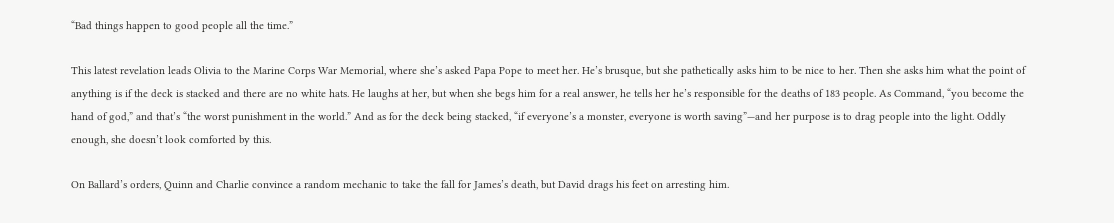“Bad things happen to good people all the time.”

This latest revelation leads Olivia to the Marine Corps War Memorial, where she’s asked Papa Pope to meet her. He’s brusque, but she pathetically asks him to be nice to her. Then she asks him what the point of anything is if the deck is stacked and there are no white hats. He laughs at her, but when she begs him for a real answer, he tells her he’s responsible for the deaths of 183 people. As Command, “you become the hand of god,” and that’s “the worst punishment in the world.” And as for the deck being stacked, “if everyone’s a monster, everyone is worth saving”—and her purpose is to drag people into the light. Oddly enough, she doesn’t look comforted by this.

On Ballard’s orders, Quinn and Charlie convince a random mechanic to take the fall for James’s death, but David drags his feet on arresting him.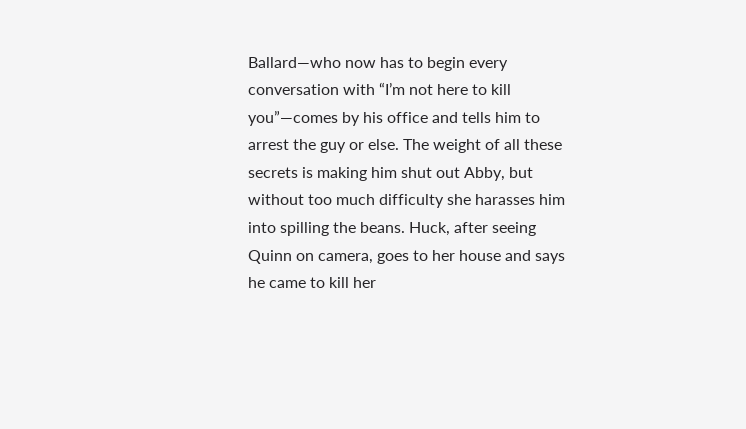Ballard—who now has to begin every conversation with “I’m not here to kill you”—comes by his office and tells him to arrest the guy or else. The weight of all these secrets is making him shut out Abby, but without too much difficulty she harasses him into spilling the beans. Huck, after seeing Quinn on camera, goes to her house and says he came to kill her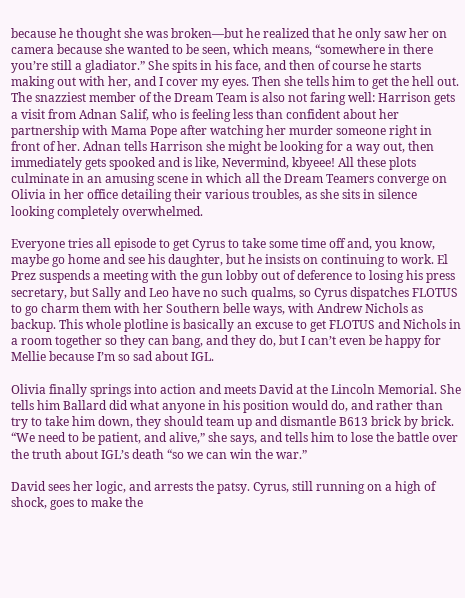because he thought she was broken—but he realized that he only saw her on camera because she wanted to be seen, which means, “somewhere in there you’re still a gladiator.” She spits in his face, and then of course he starts making out with her, and I cover my eyes. Then she tells him to get the hell out. The snazziest member of the Dream Team is also not faring well: Harrison gets a visit from Adnan Salif, who is feeling less than confident about her partnership with Mama Pope after watching her murder someone right in front of her. Adnan tells Harrison she might be looking for a way out, then immediately gets spooked and is like, Nevermind, kbyeee! All these plots culminate in an amusing scene in which all the Dream Teamers converge on Olivia in her office detailing their various troubles, as she sits in silence looking completely overwhelmed.

Everyone tries all episode to get Cyrus to take some time off and, you know, maybe go home and see his daughter, but he insists on continuing to work. El Prez suspends a meeting with the gun lobby out of deference to losing his press secretary, but Sally and Leo have no such qualms, so Cyrus dispatches FLOTUS to go charm them with her Southern belle ways, with Andrew Nichols as backup. This whole plotline is basically an excuse to get FLOTUS and Nichols in a room together so they can bang, and they do, but I can’t even be happy for Mellie because I’m so sad about IGL.

Olivia finally springs into action and meets David at the Lincoln Memorial. She tells him Ballard did what anyone in his position would do, and rather than try to take him down, they should team up and dismantle B613 brick by brick. “We need to be patient, and alive,” she says, and tells him to lose the battle over the truth about IGL’s death “so we can win the war.”

David sees her logic, and arrests the patsy. Cyrus, still running on a high of shock, goes to make the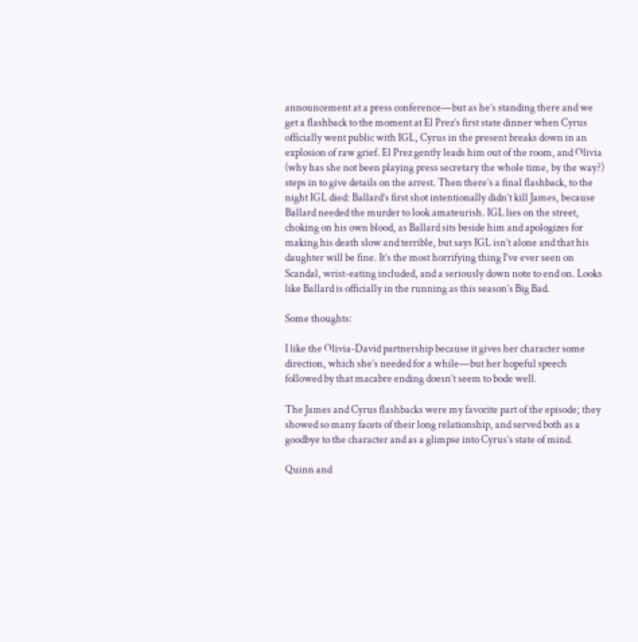announcement at a press conference—but as he’s standing there and we get a flashback to the moment at El Prez’s first state dinner when Cyrus officially went public with IGL, Cyrus in the present breaks down in an explosion of raw grief. El Prez gently leads him out of the room, and Olivia (why has she not been playing press secretary the whole time, by the way?) steps in to give details on the arrest. Then there’s a final flashback, to the night IGL died: Ballard’s first shot intentionally didn’t kill James, because Ballard needed the murder to look amateurish. IGL lies on the street, choking on his own blood, as Ballard sits beside him and apologizes for making his death slow and terrible, but says IGL isn’t alone and that his daughter will be fine. It’s the most horrifying thing I’ve ever seen on Scandal, wrist-eating included, and a seriously down note to end on. Looks like Ballard is officially in the running as this season’s Big Bad.

Some thoughts:

I like the Olivia-David partnership because it gives her character some direction, which she’s needed for a while—but her hopeful speech followed by that macabre ending doesn’t seem to bode well.

The James and Cyrus flashbacks were my favorite part of the episode; they showed so many facets of their long relationship, and served both as a goodbye to the character and as a glimpse into Cyrus’s state of mind.

Quinn and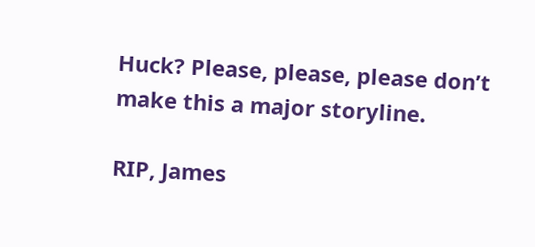Huck? Please, please, please don’t make this a major storyline.

RIP, James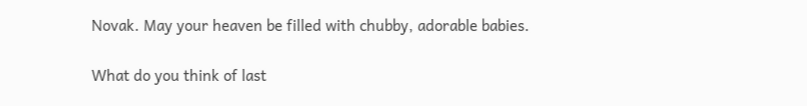Novak. May your heaven be filled with chubby, adorable babies.

What do you think of last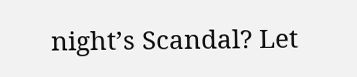night’s Scandal? Let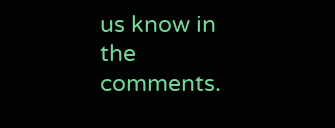us know in the comments.